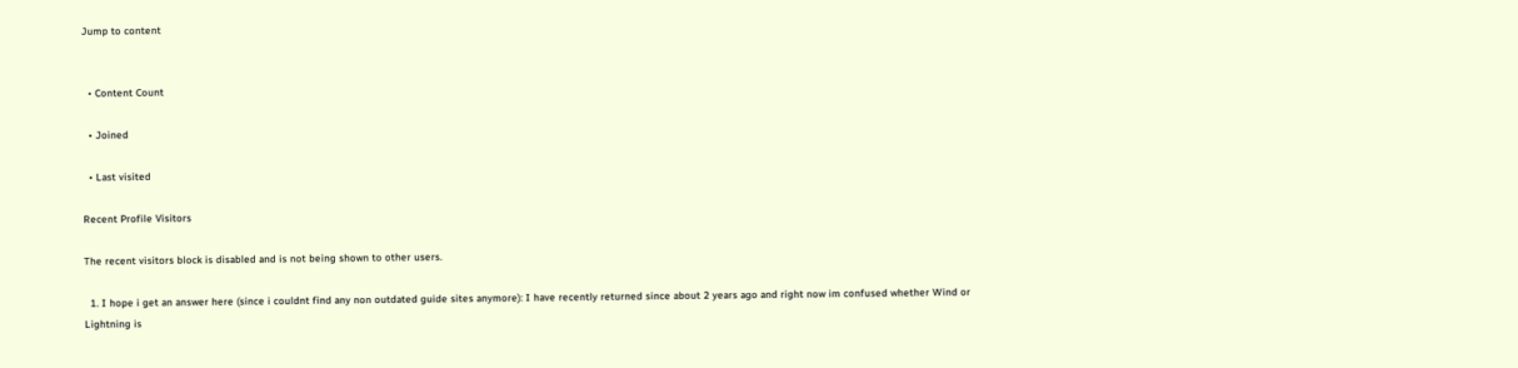Jump to content


  • Content Count

  • Joined

  • Last visited

Recent Profile Visitors

The recent visitors block is disabled and is not being shown to other users.

  1. I hope i get an answer here (since i couldnt find any non outdated guide sites anymore): I have recently returned since about 2 years ago and right now im confused whether Wind or Lightning is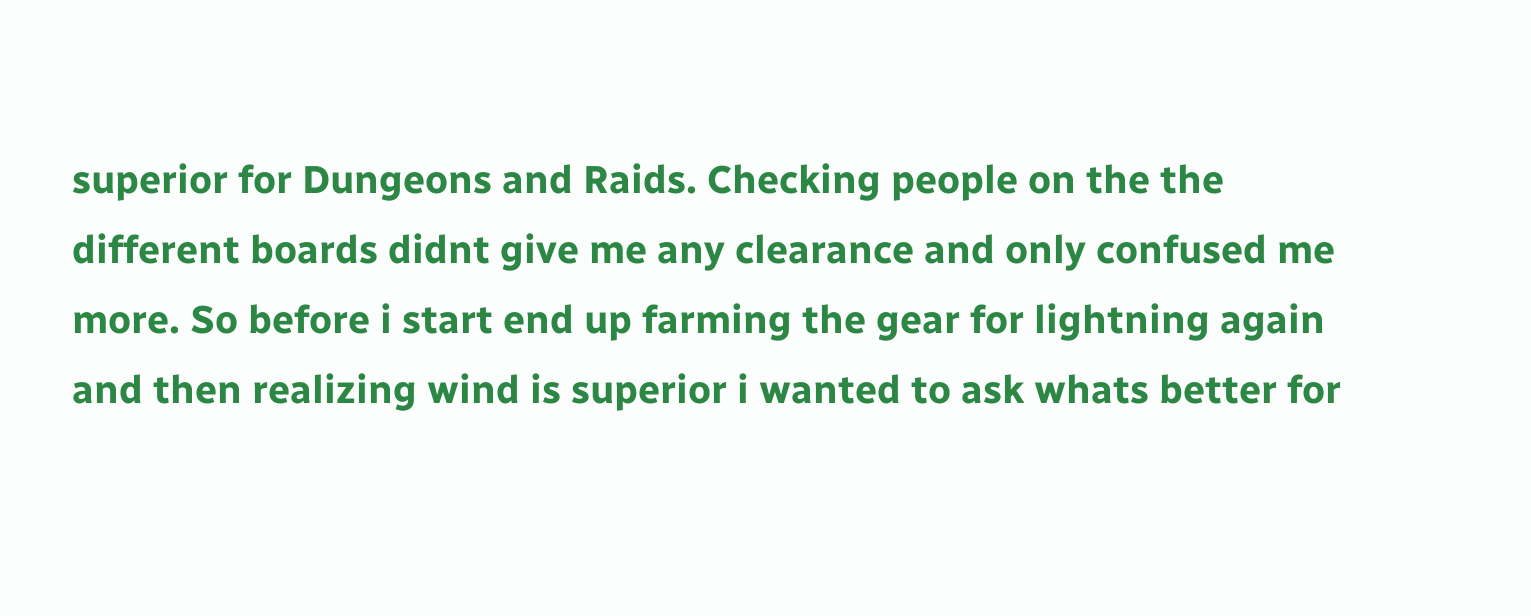superior for Dungeons and Raids. Checking people on the the different boards didnt give me any clearance and only confused me more. So before i start end up farming the gear for lightning again and then realizing wind is superior i wanted to ask whats better for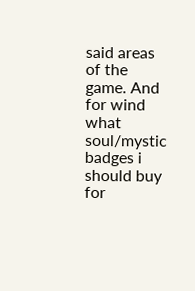said areas of the game. And for wind what soul/mystic badges i should buy for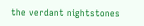the verdant nightstones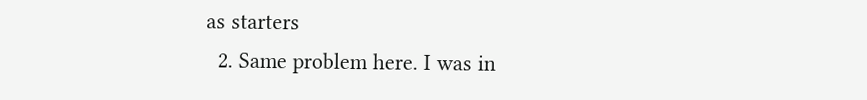as starters
  2. Same problem here. I was in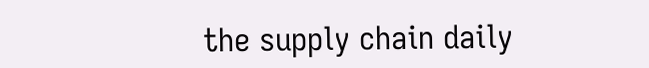the supply chain daily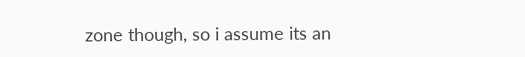zone though, so i assume its an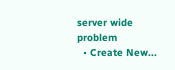server wide problem
  • Create New...